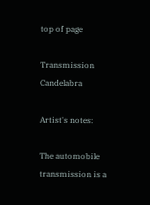top of page

Transmission Candelabra

Artist's notes:

The automobile transmission is a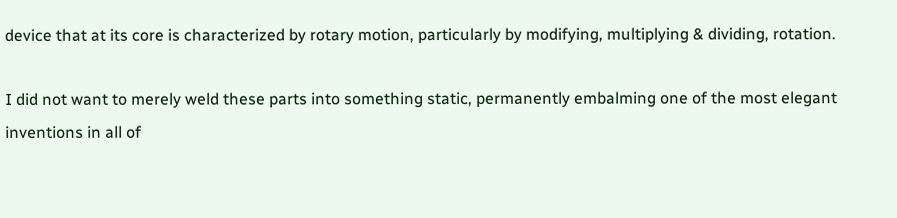device that at its core is characterized by rotary motion, particularly by modifying, multiplying & dividing, rotation.

I did not want to merely weld these parts into something static, permanently embalming one of the most elegant inventions in all of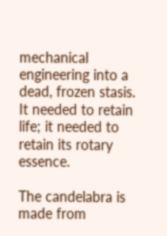mechanical engineering into a dead, frozen stasis.  It needed to retain life; it needed to retain its rotary essence.

The candelabra is made from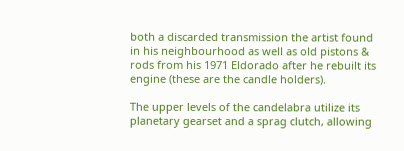both a discarded transmission the artist found in his neighbourhood as well as old pistons & rods from his 1971 Eldorado after he rebuilt its engine (these are the candle holders).

The upper levels of the candelabra utilize its planetary gearset and a sprag clutch, allowing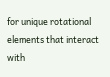for unique rotational elements that interact with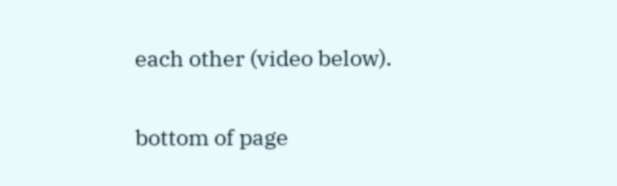each other (video below).

bottom of page